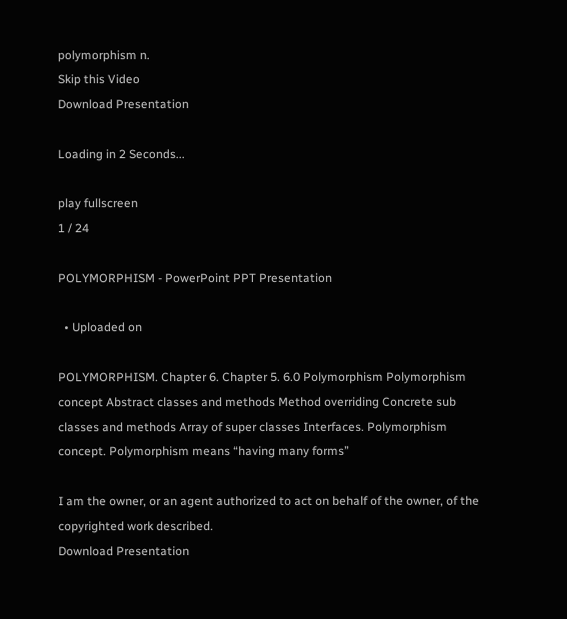polymorphism n.
Skip this Video
Download Presentation

Loading in 2 Seconds...

play fullscreen
1 / 24

POLYMORPHISM - PowerPoint PPT Presentation

  • Uploaded on

POLYMORPHISM. Chapter 6. Chapter 5. 6.0 Polymorphism Polymorphism concept Abstract classes and methods Method overriding Concrete sub classes and methods Array of super classes Interfaces. Polymorphism concept. Polymorphism means “having many forms”

I am the owner, or an agent authorized to act on behalf of the owner, of the copyrighted work described.
Download Presentation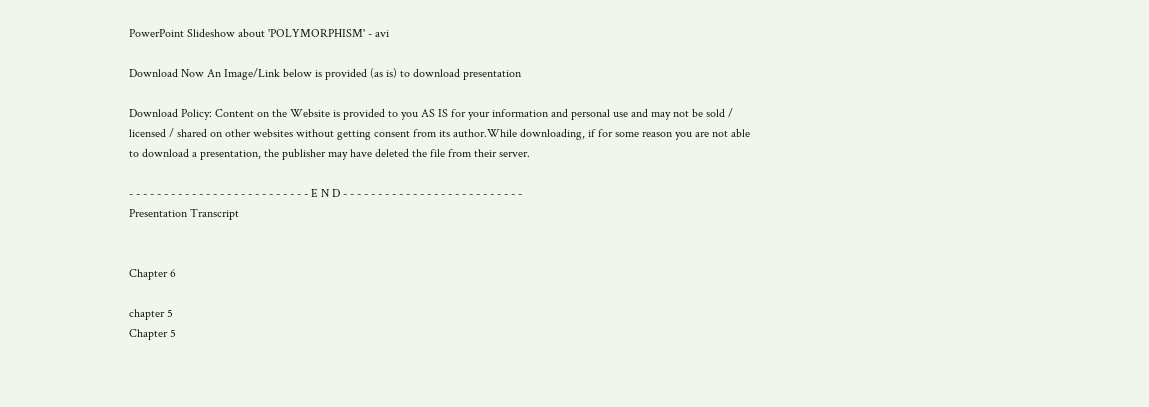PowerPoint Slideshow about 'POLYMORPHISM' - avi

Download Now An Image/Link below is provided (as is) to download presentation

Download Policy: Content on the Website is provided to you AS IS for your information and personal use and may not be sold / licensed / shared on other websites without getting consent from its author.While downloading, if for some reason you are not able to download a presentation, the publisher may have deleted the file from their server.

- - - - - - - - - - - - - - - - - - - - - - - - - - E N D - - - - - - - - - - - - - - - - - - - - - - - - - -
Presentation Transcript


Chapter 6

chapter 5
Chapter 5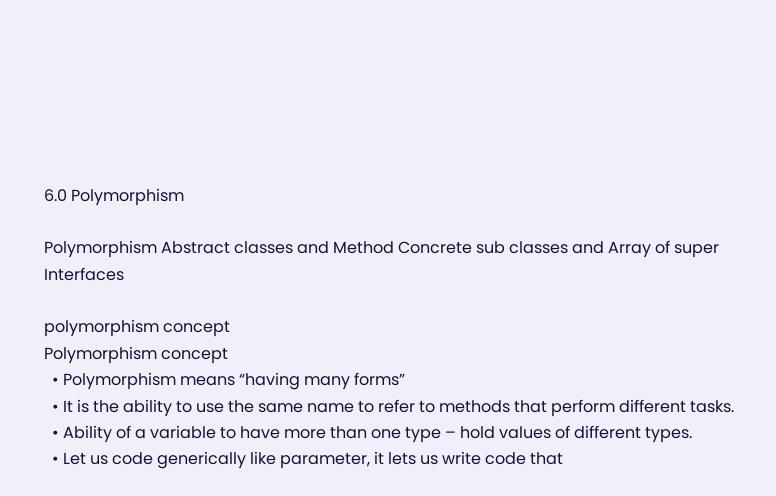6.0 Polymorphism

Polymorphism Abstract classes and Method Concrete sub classes and Array of super Interfaces

polymorphism concept
Polymorphism concept
  • Polymorphism means “having many forms”
  • It is the ability to use the same name to refer to methods that perform different tasks.
  • Ability of a variable to have more than one type – hold values of different types.
  • Let us code generically like parameter, it lets us write code that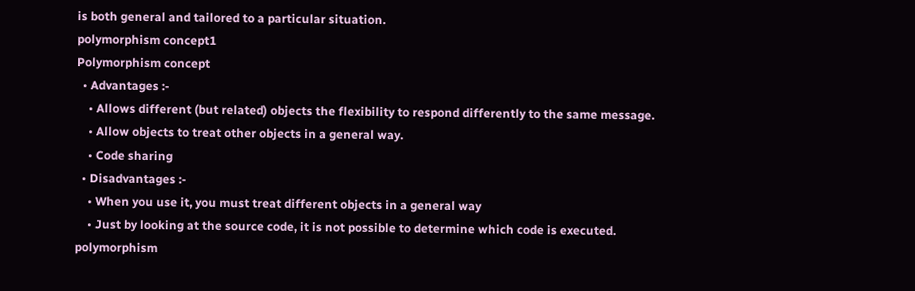is both general and tailored to a particular situation.
polymorphism concept1
Polymorphism concept
  • Advantages :-
    • Allows different (but related) objects the flexibility to respond differently to the same message.
    • Allow objects to treat other objects in a general way.
    • Code sharing
  • Disadvantages :-
    • When you use it, you must treat different objects in a general way
    • Just by looking at the source code, it is not possible to determine which code is executed.
polymorphism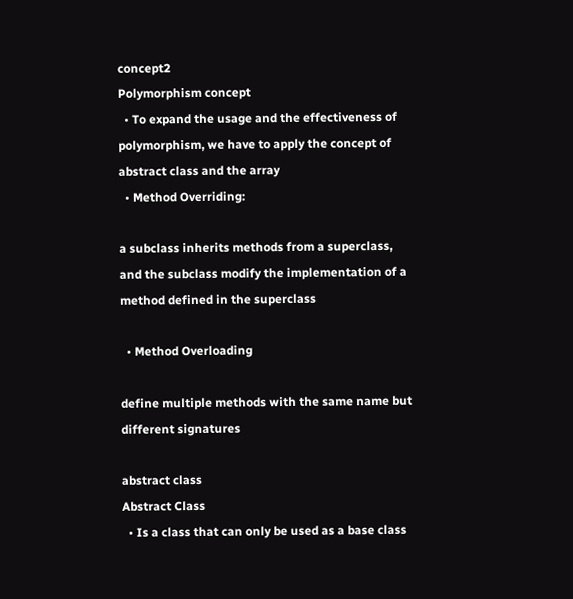concept2
Polymorphism concept
  • To expand the usage and the effectiveness of polymorphism, we have to apply the concept of abstract class and the array
  • Method Overriding:

a subclass inherits methods from a superclass, and the subclass modify the implementation of a method defined in the superclass

  • Method Overloading

define multiple methods with the same name but different signatures

abstract class
Abstract Class
  • Is a class that can only be used as a base class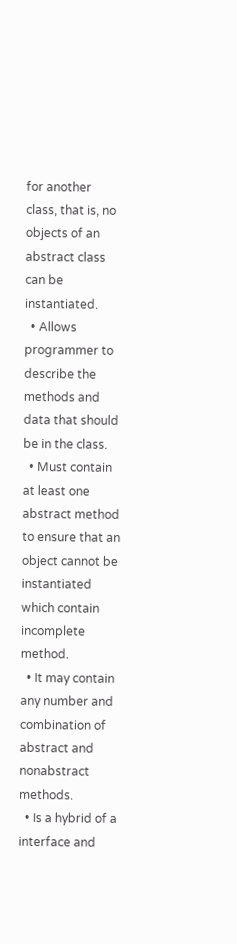for another class, that is, no objects of an abstract class can be instantiated.
  • Allows programmer to describe the methods and data that should be in the class.
  • Must contain at least one abstract method to ensure that an object cannot be instantiated which contain incomplete method.
  • It may contain any number and combination of abstract and nonabstract methods.
  • Is a hybrid of a interface and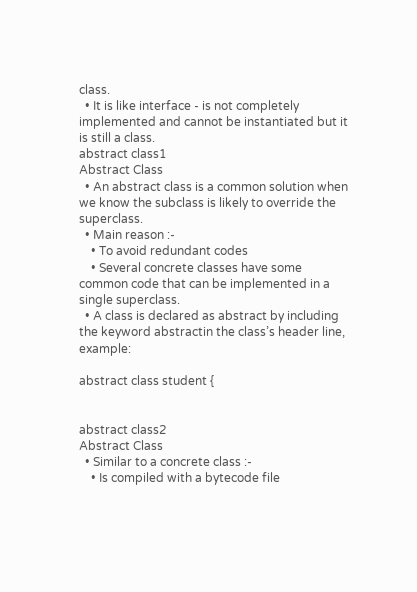class.
  • It is like interface - is not completely implemented and cannot be instantiated but it is still a class.
abstract class1
Abstract Class
  • An abstract class is a common solution when we know the subclass is likely to override the superclass.
  • Main reason :-
    • To avoid redundant codes
    • Several concrete classes have some common code that can be implemented in a single superclass.
  • A class is declared as abstract by including the keyword abstractin the class’s header line, example:

abstract class student {


abstract class2
Abstract Class
  • Similar to a concrete class :-
    • Is compiled with a bytecode file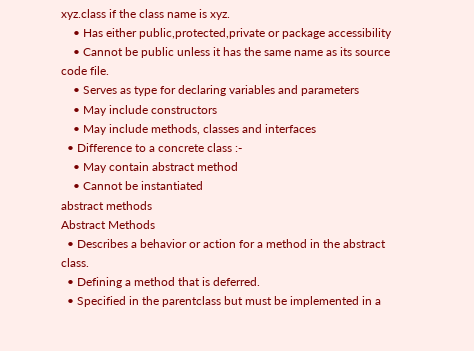xyz.class if the class name is xyz.
    • Has either public,protected,private or package accessibility
    • Cannot be public unless it has the same name as its source code file.
    • Serves as type for declaring variables and parameters
    • May include constructors
    • May include methods, classes and interfaces
  • Difference to a concrete class :-
    • May contain abstract method
    • Cannot be instantiated
abstract methods
Abstract Methods
  • Describes a behavior or action for a method in the abstract class.
  • Defining a method that is deferred.
  • Specified in the parentclass but must be implemented in a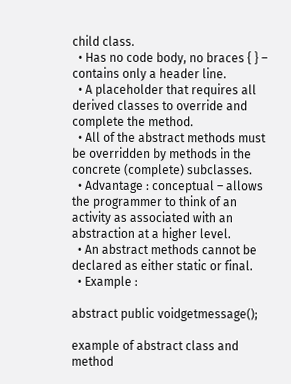child class.
  • Has no code body, no braces { } – contains only a header line.
  • A placeholder that requires all derived classes to override and complete the method.
  • All of the abstract methods must be overridden by methods in the concrete (complete) subclasses.
  • Advantage : conceptual – allows the programmer to think of an activity as associated with an abstraction at a higher level.
  • An abstract methods cannot be declared as either static or final.
  • Example :

abstract public voidgetmessage();

example of abstract class and method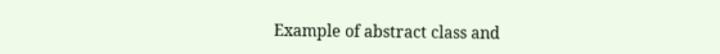Example of abstract class and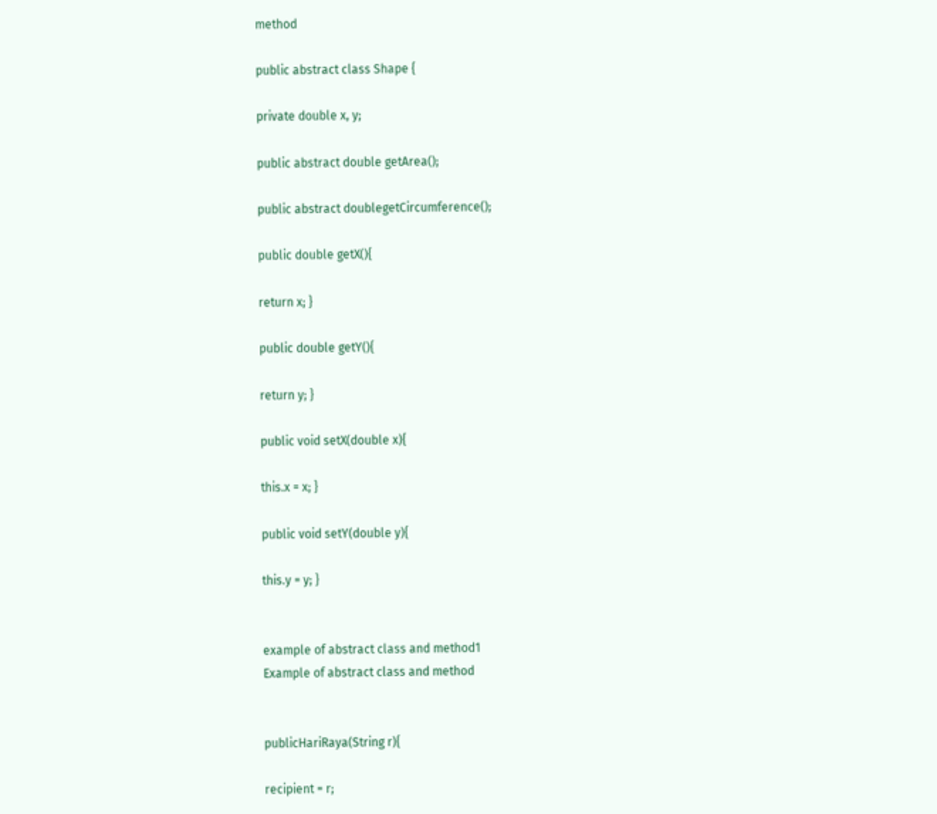method

public abstract class Shape {

private double x, y;

public abstract double getArea();

public abstract doublegetCircumference();

public double getX(){

return x; }

public double getY(){

return y; }

public void setX(double x){

this.x = x; }

public void setY(double y){

this.y = y; }


example of abstract class and method1
Example of abstract class and method


publicHariRaya(String r){

recipient = r;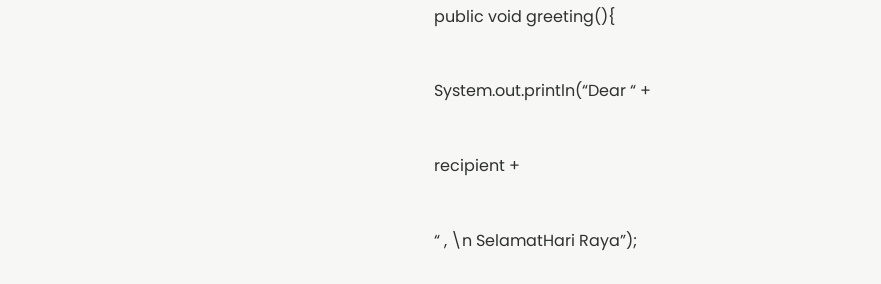public void greeting(){

System.out.println(“Dear “ +

recipient +

“ , \n SelamatHari Raya”);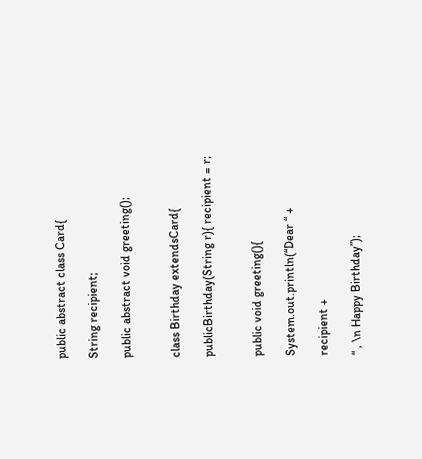public abstract class Card{

String recipient;

public abstract void greeting();


class Birthday extendsCard{

publicBirthday(String r){ recipient = r;


public void greeting(){

System.out.println(“Dear “ +

recipient +

“ , \n Happy Birthday”);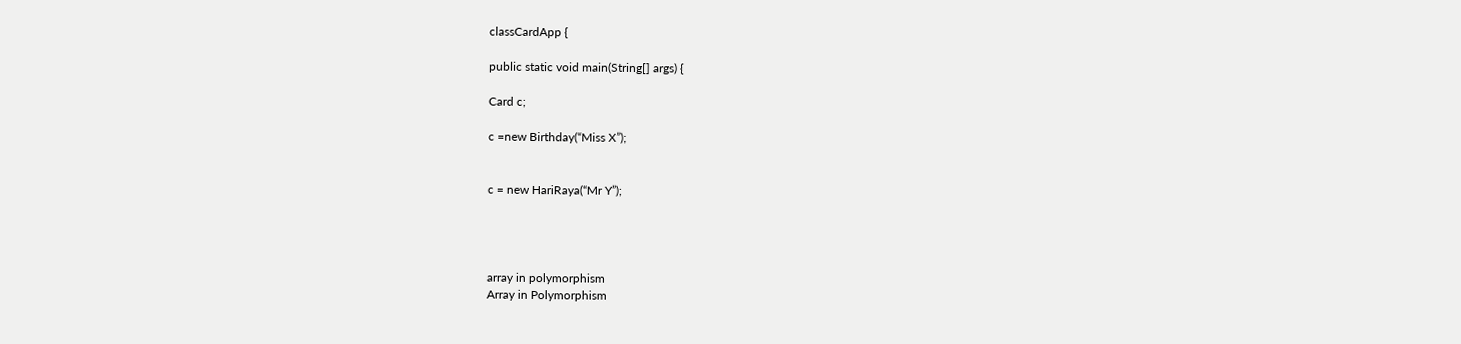classCardApp {

public static void main(String[] args) {

Card c;

c =new Birthday(“Miss X”);


c = new HariRaya(“Mr Y”);




array in polymorphism
Array in Polymorphism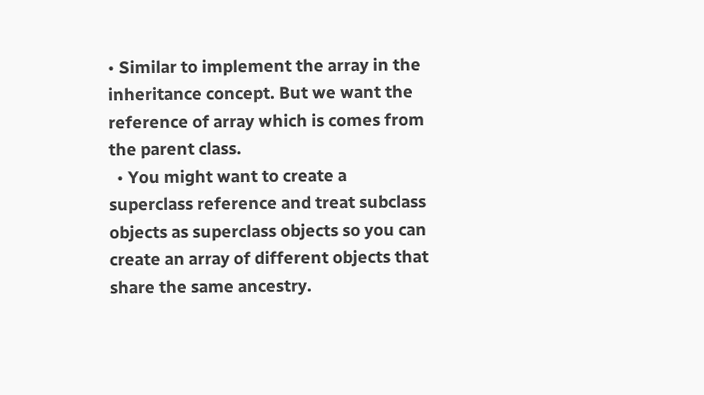• Similar to implement the array in the inheritance concept. But we want the reference of array which is comes from the parent class.
  • You might want to create a superclass reference and treat subclass objects as superclass objects so you can create an array of different objects that share the same ancestry.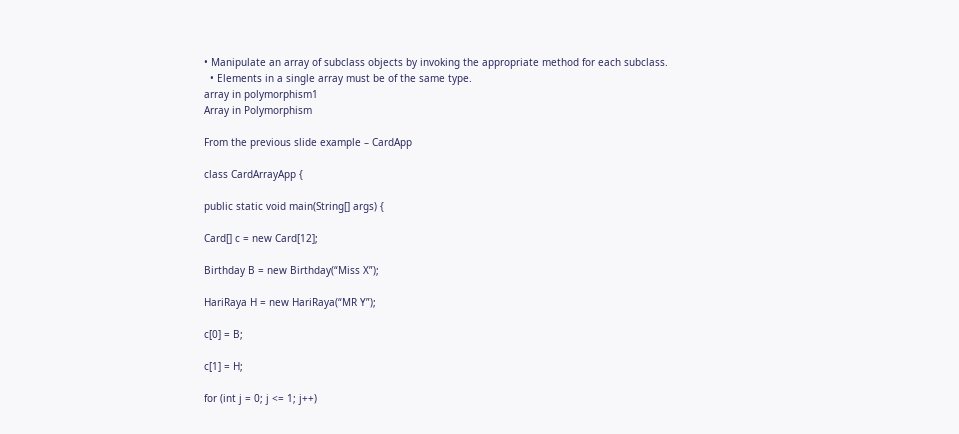• Manipulate an array of subclass objects by invoking the appropriate method for each subclass.
  • Elements in a single array must be of the same type.
array in polymorphism1
Array in Polymorphism

From the previous slide example – CardApp

class CardArrayApp {

public static void main(String[] args) {

Card[] c = new Card[12];

Birthday B = new Birthday(“Miss X”);

HariRaya H = new HariRaya(“MR Y”);

c[0] = B;

c[1] = H;

for (int j = 0; j <= 1; j++)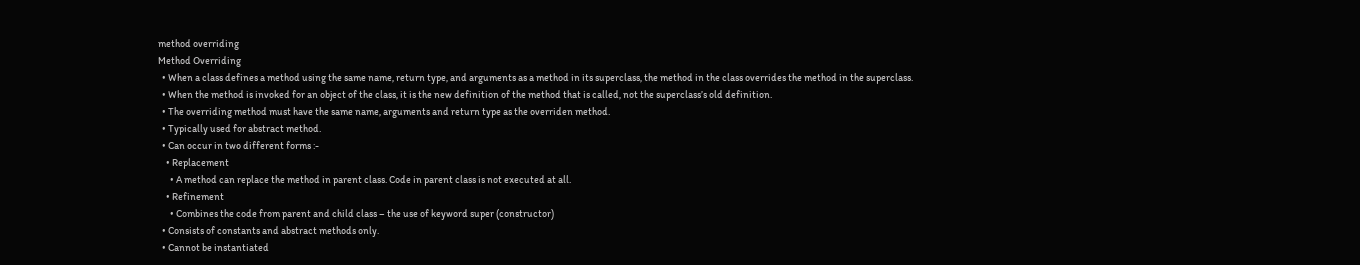method overriding
Method Overriding
  • When a class defines a method using the same name, return type, and arguments as a method in its superclass, the method in the class overrides the method in the superclass.
  • When the method is invoked for an object of the class, it is the new definition of the method that is called, not the superclass’s old definition.
  • The overriding method must have the same name, arguments and return type as the overriden method.
  • Typically used for abstract method.
  • Can occur in two different forms :-
    • Replacement
      • A method can replace the method in parent class. Code in parent class is not executed at all.
    • Refinement
      • Combines the code from parent and child class – the use of keyword super (constructor)
  • Consists of constants and abstract methods only.
  • Cannot be instantiated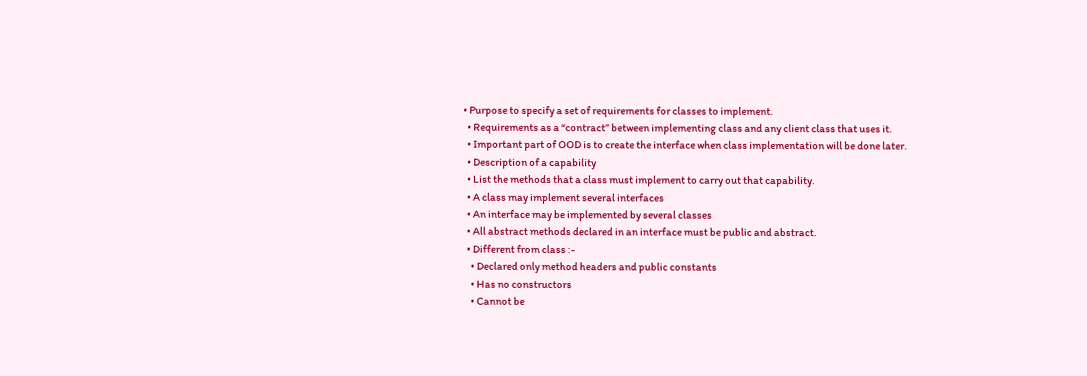• Purpose to specify a set of requirements for classes to implement.
  • Requirements as a “contract” between implementing class and any client class that uses it.
  • Important part of OOD is to create the interface when class implementation will be done later.
  • Description of a capability
  • List the methods that a class must implement to carry out that capability.
  • A class may implement several interfaces
  • An interface may be implemented by several classes
  • All abstract methods declared in an interface must be public and abstract.
  • Different from class :-
    • Declared only method headers and public constants
    • Has no constructors
    • Cannot be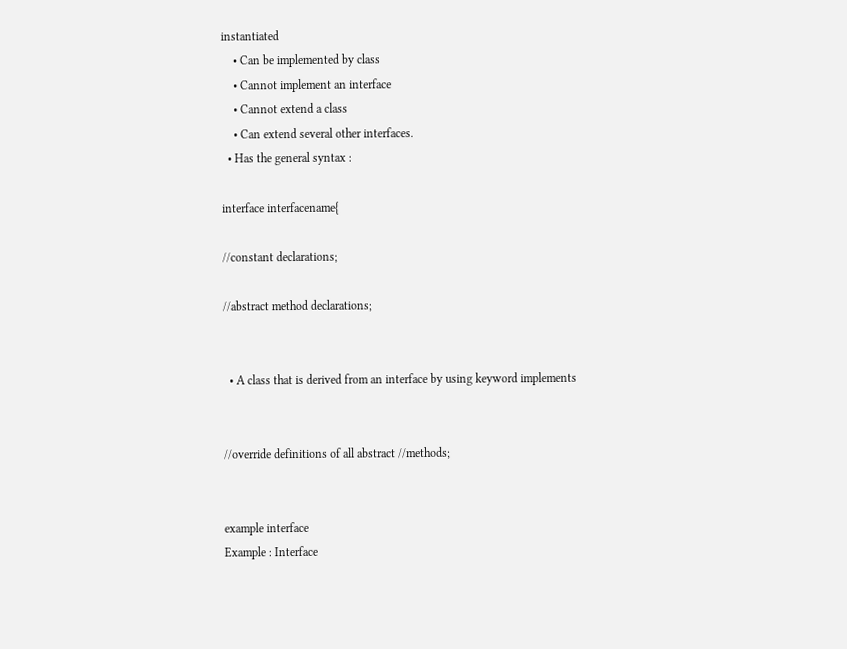instantiated
    • Can be implemented by class
    • Cannot implement an interface
    • Cannot extend a class
    • Can extend several other interfaces.
  • Has the general syntax :

interface interfacename{

//constant declarations;

//abstract method declarations;


  • A class that is derived from an interface by using keyword implements


//override definitions of all abstract //methods;


example interface
Example : Interface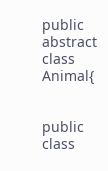public abstract class Animal{


public class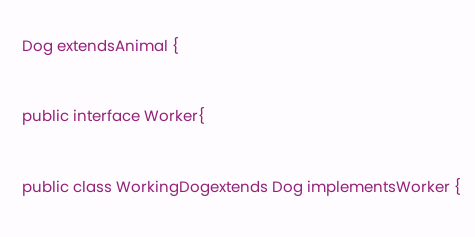Dog extendsAnimal {


public interface Worker{


public class WorkingDogextends Dog implementsWorker {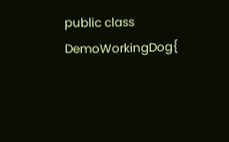public class DemoWorkingDog{